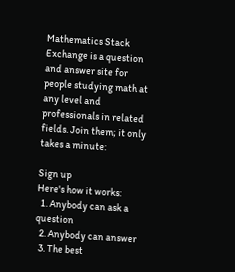Mathematics Stack Exchange is a question and answer site for people studying math at any level and professionals in related fields. Join them; it only takes a minute:

Sign up
Here's how it works:
  1. Anybody can ask a question
  2. Anybody can answer
  3. The best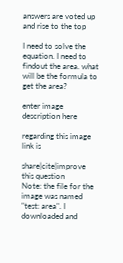answers are voted up and rise to the top

I need to solve the equation. I need to findout the area. what will be the formula to get the area?

enter image description here

regarding this image link is

share|cite|improve this question
Note: the file for the image was named "test: area". I downloaded and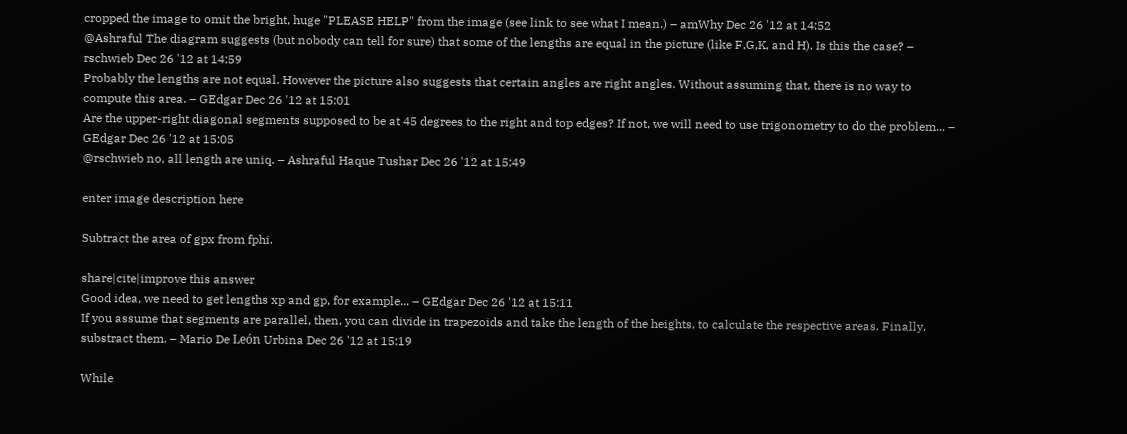cropped the image to omit the bright, huge "PLEASE HELP" from the image (see link to see what I mean.) – amWhy Dec 26 '12 at 14:52
@Ashraful The diagram suggests (but nobody can tell for sure) that some of the lengths are equal in the picture (like F,G,K, and H). Is this the case? – rschwieb Dec 26 '12 at 14:59
Probably the lengths are not equal. However the picture also suggests that certain angles are right angles. Without assuming that, there is no way to compute this area. – GEdgar Dec 26 '12 at 15:01
Are the upper-right diagonal segments supposed to be at 45 degrees to the right and top edges? If not, we will need to use trigonometry to do the problem... – GEdgar Dec 26 '12 at 15:05
@rschwieb no, all length are uniq. – Ashraful Haque Tushar Dec 26 '12 at 15:49

enter image description here

Subtract the area of gpx from fphi.

share|cite|improve this answer
Good idea, we need to get lengths xp and gp, for example... – GEdgar Dec 26 '12 at 15:11
If you assume that segments are parallel, then, you can divide in trapezoids and take the length of the heights, to calculate the respective areas. Finally, substract them. – Mario De León Urbina Dec 26 '12 at 15:19

While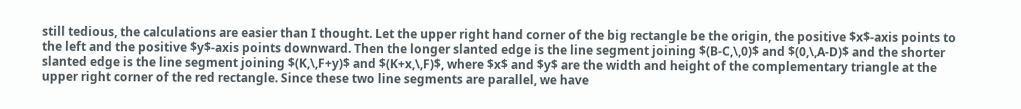still tedious, the calculations are easier than I thought. Let the upper right hand corner of the big rectangle be the origin, the positive $x$-axis points to the left and the positive $y$-axis points downward. Then the longer slanted edge is the line segment joining $(B-C,\,0)$ and $(0,\,A-D)$ and the shorter slanted edge is the line segment joining $(K,\,F+y)$ and $(K+x,\,F)$, where $x$ and $y$ are the width and height of the complementary triangle at the upper right corner of the red rectangle. Since these two line segments are parallel, we have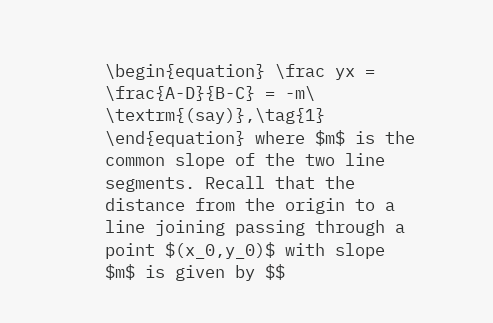\begin{equation} \frac yx = \frac{A-D}{B-C} = -m\ \textrm{(say)},\tag{1} \end{equation} where $m$ is the common slope of the two line segments. Recall that the distance from the origin to a line joining passing through a point $(x_0,y_0)$ with slope $m$ is given by $$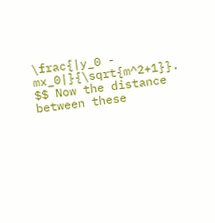\frac{|y_0 - mx_0|}{\sqrt{m^2+1}}. $$ Now the distance between these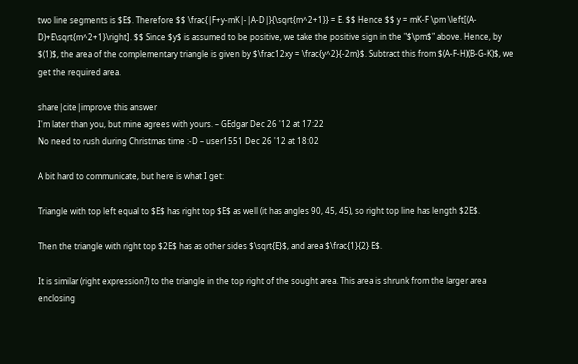two line segments is $E$. Therefore $$ \frac{|F+y-mK|-|A-D|}{\sqrt{m^2+1}} = E. $$ Hence $$ y = mK-F \pm \left[(A-D)+E\sqrt{m^2+1}\right]. $$ Since $y$ is assumed to be positive, we take the positive sign in the "$\pm$" above. Hence, by $(1)$, the area of the complementary triangle is given by $\frac12xy = \frac{y^2}{-2m}$. Subtract this from $(A-F-H)(B-G-K)$, we get the required area.

share|cite|improve this answer
I'm later than you, but mine agrees with yours. – GEdgar Dec 26 '12 at 17:22
No need to rush during Christmas time :-D – user1551 Dec 26 '12 at 18:02

A bit hard to communicate, but here is what I get:

Triangle with top left equal to $E$ has right top $E$ as well (it has angles 90, 45, 45), so right top line has length $2E$.

Then the triangle with right top $2E$ has as other sides $\sqrt{E}$, and area $\frac{1}{2} E$.

It is similar (right expression?) to the triangle in the top right of the sought area. This area is shrunk from the larger area enclosing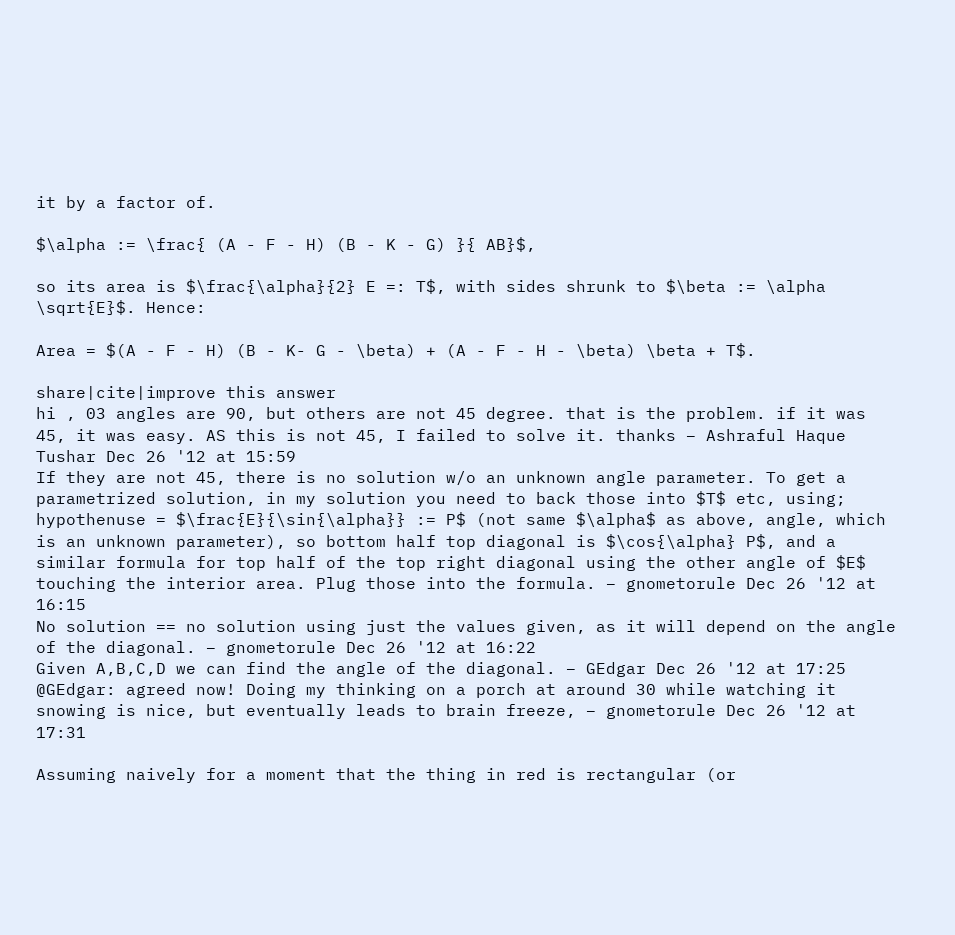it by a factor of.

$\alpha := \frac{ (A - F - H) (B - K - G) }{ AB}$,

so its area is $\frac{\alpha}{2} E =: T$, with sides shrunk to $\beta := \alpha \sqrt{E}$. Hence:

Area = $(A - F - H) (B - K- G - \beta) + (A - F - H - \beta) \beta + T$.

share|cite|improve this answer
hi , 03 angles are 90, but others are not 45 degree. that is the problem. if it was 45, it was easy. AS this is not 45, I failed to solve it. thanks – Ashraful Haque Tushar Dec 26 '12 at 15:59
If they are not 45, there is no solution w/o an unknown angle parameter. To get a parametrized solution, in my solution you need to back those into $T$ etc, using; hypothenuse = $\frac{E}{\sin{\alpha}} := P$ (not same $\alpha$ as above, angle, which is an unknown parameter), so bottom half top diagonal is $\cos{\alpha} P$, and a similar formula for top half of the top right diagonal using the other angle of $E$ touching the interior area. Plug those into the formula. – gnometorule Dec 26 '12 at 16:15
No solution == no solution using just the values given, as it will depend on the angle of the diagonal. – gnometorule Dec 26 '12 at 16:22
Given A,B,C,D we can find the angle of the diagonal. – GEdgar Dec 26 '12 at 17:25
@GEdgar: agreed now! Doing my thinking on a porch at around 30 while watching it snowing is nice, but eventually leads to brain freeze, – gnometorule Dec 26 '12 at 17:31

Assuming naively for a moment that the thing in red is rectangular (or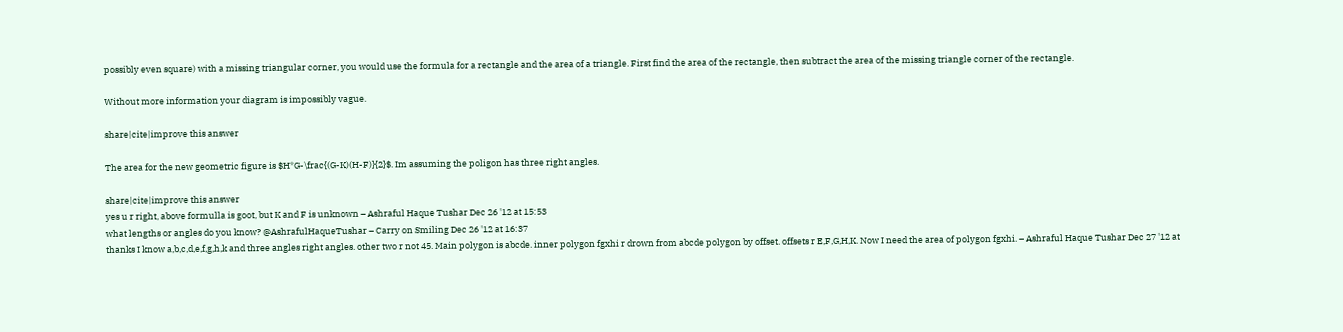possibly even square) with a missing triangular corner, you would use the formula for a rectangle and the area of a triangle. First find the area of the rectangle, then subtract the area of the missing triangle corner of the rectangle.

Without more information your diagram is impossibly vague.

share|cite|improve this answer

The area for the new geometric figure is $H*G-\frac{(G-K)(H-F)}{2}$. Im assuming the poligon has three right angles.

share|cite|improve this answer
yes u r right, above formulla is goot, but K and F is unknown – Ashraful Haque Tushar Dec 26 '12 at 15:53
what lengths or angles do you know? @AshrafulHaqueTushar – Carry on Smiling Dec 26 '12 at 16:37
thanks I know a,b,c,d,e,f,g,h,k and three angles right angles. other two r not 45. Main polygon is abcde. inner polygon fgxhi r drown from abcde polygon by offset. offsets r E,F,G,H,K. Now I need the area of polygon fgxhi. – Ashraful Haque Tushar Dec 27 '12 at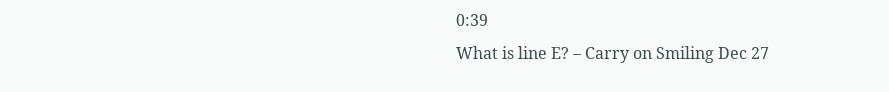0:39
What is line E? – Carry on Smiling Dec 27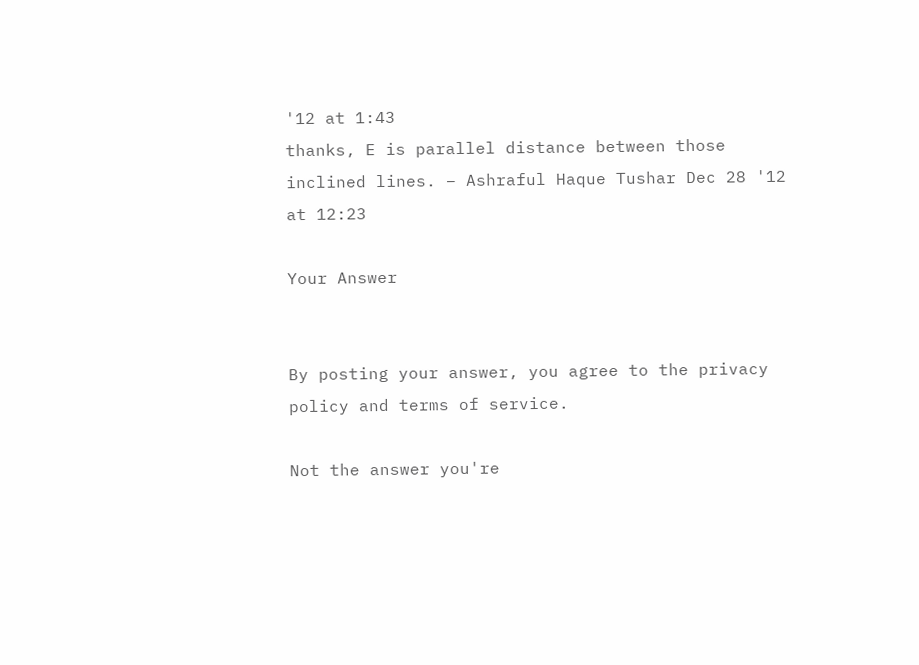'12 at 1:43
thanks, E is parallel distance between those inclined lines. – Ashraful Haque Tushar Dec 28 '12 at 12:23

Your Answer


By posting your answer, you agree to the privacy policy and terms of service.

Not the answer you're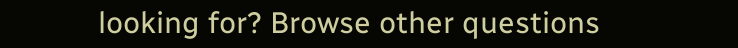looking for? Browse other questions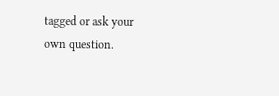tagged or ask your own question.